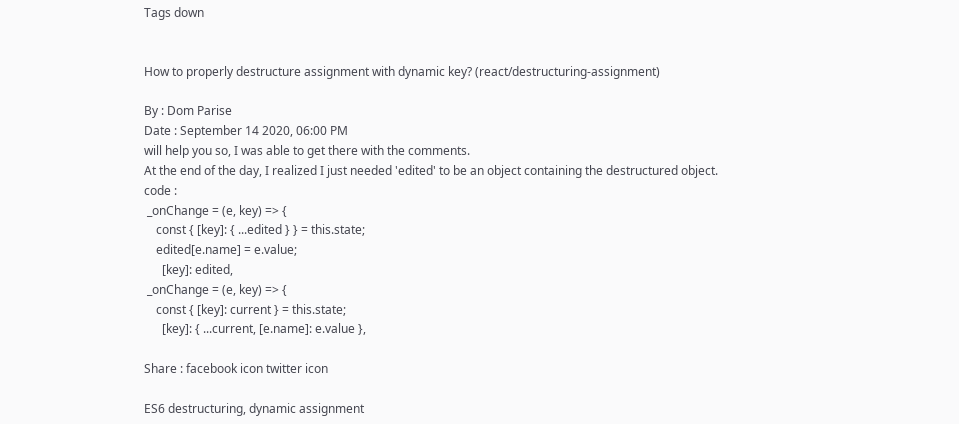Tags down


How to properly destructure assignment with dynamic key? (react/destructuring-assignment)

By : Dom Parise
Date : September 14 2020, 06:00 PM
will help you so, I was able to get there with the comments.
At the end of the day, I realized I just needed 'edited' to be an object containing the destructured object.
code :
 _onChange = (e, key) => {
    const { [key]: { ...edited } } = this.state;
    edited[e.name] = e.value;
      [key]: edited,
 _onChange = (e, key) => {
    const { [key]: current } = this.state;
      [key]: { ...current, [e.name]: e.value },

Share : facebook icon twitter icon

ES6 destructuring, dynamic assignment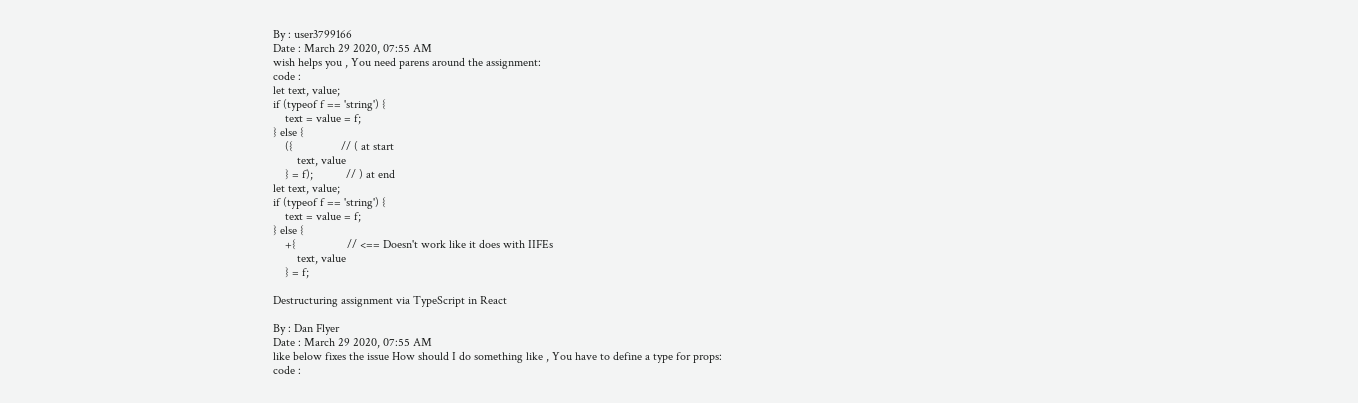By : user3799166
Date : March 29 2020, 07:55 AM
wish helps you , You need parens around the assignment:
code :
let text, value;
if (typeof f == 'string') {
    text = value = f;
} else {
    ({                // ( at start
        text, value
    } = f);           // ) at end
let text, value;
if (typeof f == 'string') {
    text = value = f;
} else {
    +{                 // <== Doesn't work like it does with IIFEs
        text, value
    } = f;

Destructuring assignment via TypeScript in React

By : Dan Flyer
Date : March 29 2020, 07:55 AM
like below fixes the issue How should I do something like , You have to define a type for props:
code :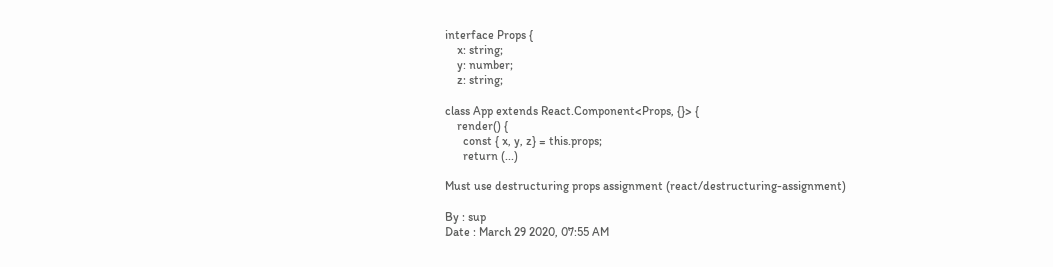interface Props {
    x: string;
    y: number;
    z: string;

class App extends React.Component<Props, {}> {
    render() {
      const { x, y, z} = this.props;
      return (...)

Must use destructuring props assignment (react/destructuring-assignment)

By : sup
Date : March 29 2020, 07:55 AM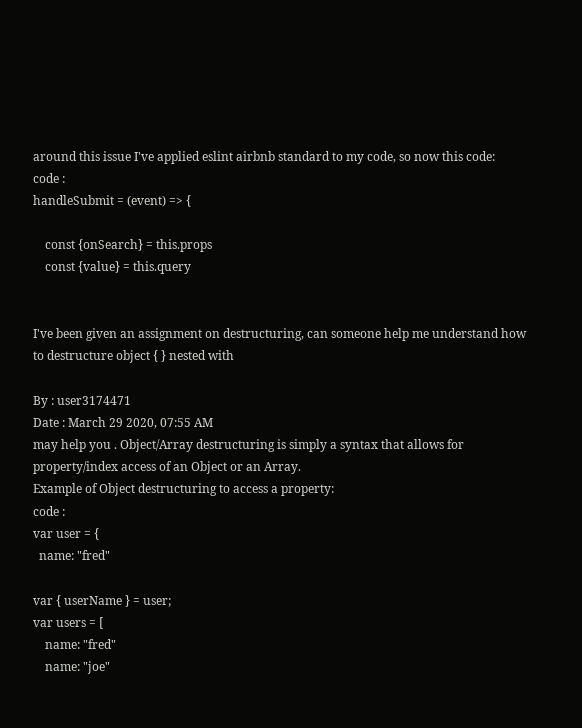around this issue I've applied eslint airbnb standard to my code, so now this code:
code :
handleSubmit = (event) => {

    const {onSearch} = this.props
    const {value} = this.query


I've been given an assignment on destructuring, can someone help me understand how to destructure object { } nested with

By : user3174471
Date : March 29 2020, 07:55 AM
may help you . Object/Array destructuring is simply a syntax that allows for property/index access of an Object or an Array.
Example of Object destructuring to access a property:
code :
var user = {
  name: "fred"

var { userName } = user;
var users = [
    name: "fred"
    name: "joe"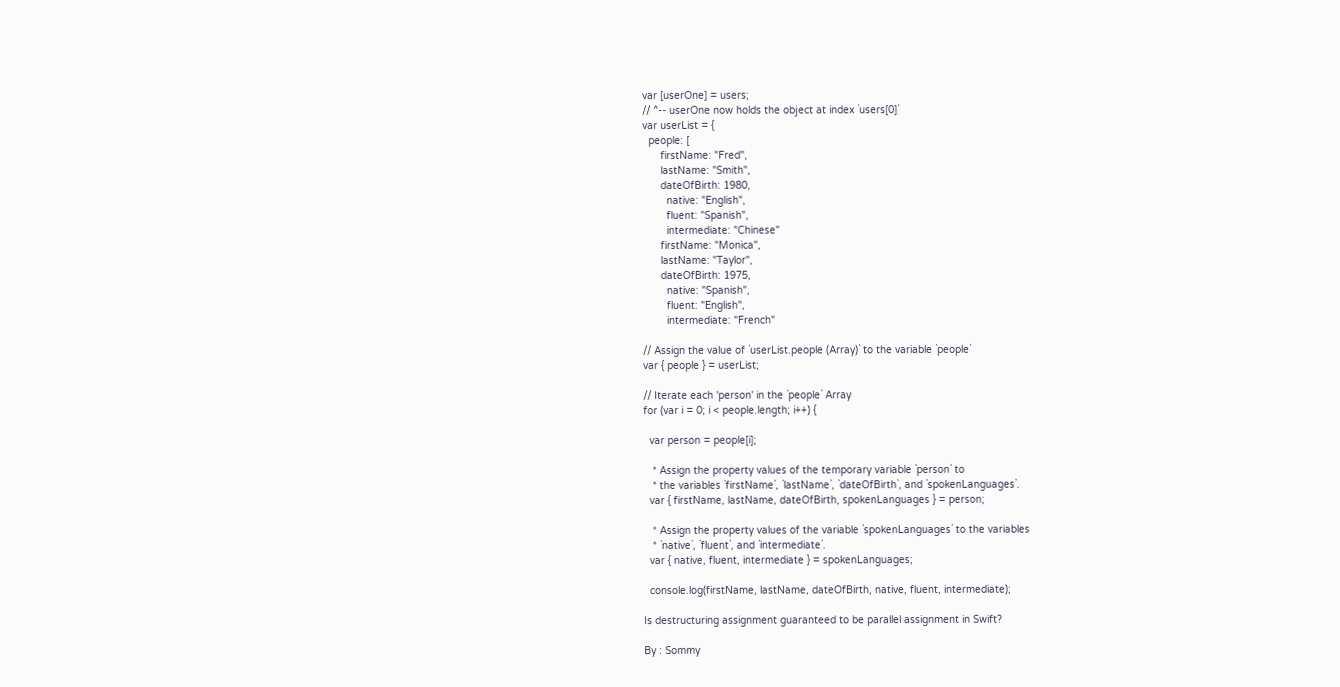var [userOne] = users;
// ^-- userOne now holds the object at index `users[0]`
var userList = {
  people: [
      firstName: "Fred",
      lastName: "Smith",
      dateOfBirth: 1980,
        native: "English",
        fluent: "Spanish",
        intermediate: "Chinese"
      firstName: "Monica",
      lastName: "Taylor",
      dateOfBirth: 1975,
        native: "Spanish",
        fluent: "English",
        intermediate: "French"

// Assign the value of `userList.people (Array)` to the variable `people`
var { people } = userList;

// Iterate each 'person' in the `people` Array
for (var i = 0; i < people.length; i++) {

  var person = people[i];

   * Assign the property values of the temporary variable `person` to
   * the variables `firstName`, `lastName`, `dateOfBirth`, and `spokenLanguages`.
  var { firstName, lastName, dateOfBirth, spokenLanguages } = person;

   * Assign the property values of the variable `spokenLanguages` to the variables
   * `native`, `fluent`, and `intermediate`.
  var { native, fluent, intermediate } = spokenLanguages;

  console.log(firstName, lastName, dateOfBirth, native, fluent, intermediate);

Is destructuring assignment guaranteed to be parallel assignment in Swift?

By : Sommy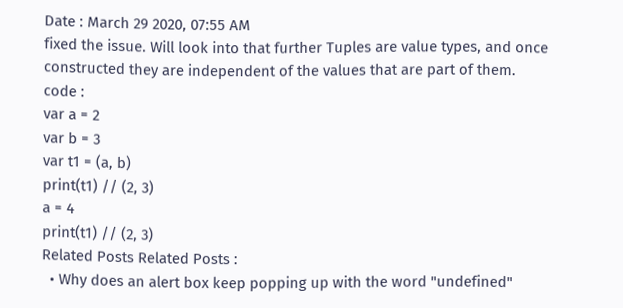Date : March 29 2020, 07:55 AM
fixed the issue. Will look into that further Tuples are value types, and once constructed they are independent of the values that are part of them.
code :
var a = 2
var b = 3
var t1 = (a, b)
print(t1) // (2, 3)
a = 4
print(t1) // (2, 3)
Related Posts Related Posts :
  • Why does an alert box keep popping up with the word "undefined"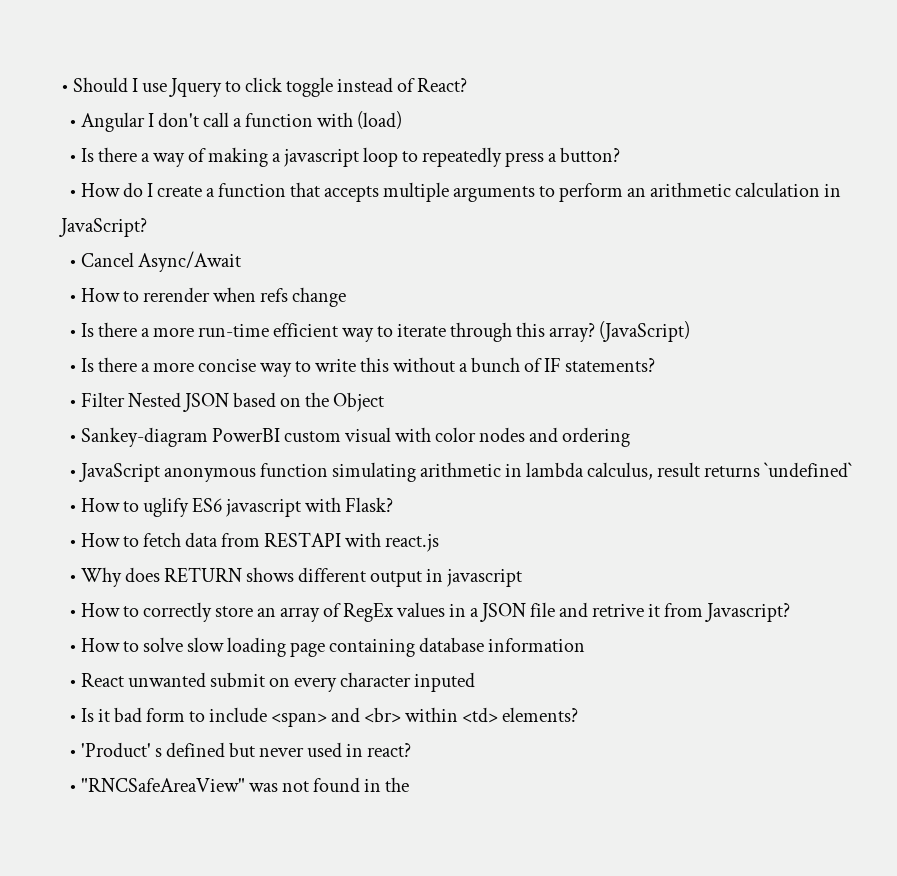• Should I use Jquery to click toggle instead of React?
  • Angular I don't call a function with (load)
  • Is there a way of making a javascript loop to repeatedly press a button?
  • How do I create a function that accepts multiple arguments to perform an arithmetic calculation in JavaScript?
  • Cancel Async/Await
  • How to rerender when refs change
  • Is there a more run-time efficient way to iterate through this array? (JavaScript)
  • Is there a more concise way to write this without a bunch of IF statements?
  • Filter Nested JSON based on the Object
  • Sankey-diagram PowerBI custom visual with color nodes and ordering
  • JavaScript anonymous function simulating arithmetic in lambda calculus, result returns `undefined`
  • How to uglify ES6 javascript with Flask?
  • How to fetch data from RESTAPI with react.js
  • Why does RETURN shows different output in javascript
  • How to correctly store an array of RegEx values in a JSON file and retrive it from Javascript?
  • How to solve slow loading page containing database information
  • React unwanted submit on every character inputed
  • Is it bad form to include <span> and <br> within <td> elements?
  • 'Product' s defined but never used in react?
  • "RNCSafeAreaView" was not found in the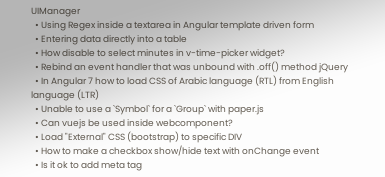UIManager
  • Using Regex inside a textarea in Angular template driven form
  • Entering data directly into a table
  • How disable to select minutes in v-time-picker widget?
  • Rebind an event handler that was unbound with .off() method jQuery
  • In Angular 7 how to load CSS of Arabic language (RTL) from English language (LTR)
  • Unable to use a `Symbol` for a `Group` with paper.js
  • Can vuejs be used inside webcomponent?
  • Load "External" CSS (bootstrap) to specific DIV
  • How to make a checkbox show/hide text with onChange event
  • Is it ok to add meta tag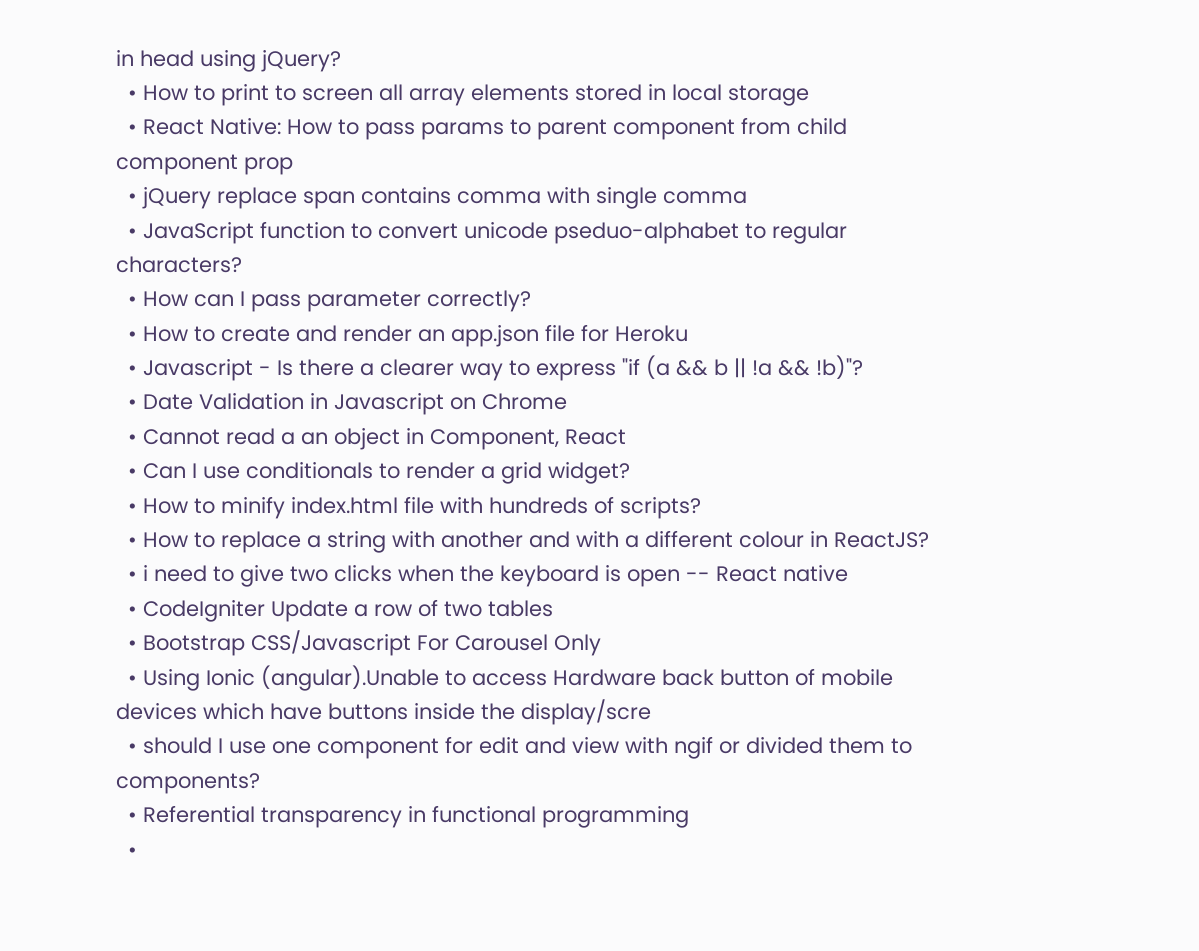in head using jQuery?
  • How to print to screen all array elements stored in local storage
  • React Native: How to pass params to parent component from child component prop
  • jQuery replace span contains comma with single comma
  • JavaScript function to convert unicode pseduo-alphabet to regular characters?
  • How can I pass parameter correctly?
  • How to create and render an app.json file for Heroku
  • Javascript - Is there a clearer way to express "if (a && b || !a && !b)"?
  • Date Validation in Javascript on Chrome
  • Cannot read a an object in Component, React
  • Can I use conditionals to render a grid widget?
  • How to minify index.html file with hundreds of scripts?
  • How to replace a string with another and with a different colour in ReactJS?
  • i need to give two clicks when the keyboard is open -- React native
  • CodeIgniter Update a row of two tables
  • Bootstrap CSS/Javascript For Carousel Only
  • Using Ionic (angular).Unable to access Hardware back button of mobile devices which have buttons inside the display/scre
  • should I use one component for edit and view with ngif or divided them to components?
  • Referential transparency in functional programming
  •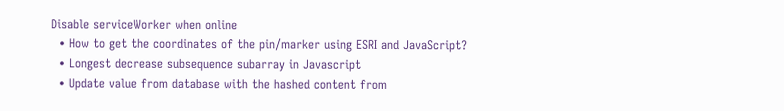Disable serviceWorker when online
  • How to get the coordinates of the pin/marker using ESRI and JavaScript?
  • Longest decrease subsequence subarray in Javascript
  • Update value from database with the hashed content from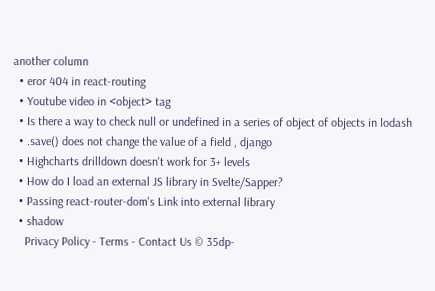another column
  • eror 404 in react-routing
  • Youtube video in <object> tag
  • Is there a way to check null or undefined in a series of object of objects in lodash
  • .save() does not change the value of a field , django
  • Highcharts drilldown doesn't work for 3+ levels
  • How do I load an external JS library in Svelte/Sapper?
  • Passing react-router-dom's Link into external library
  • shadow
    Privacy Policy - Terms - Contact Us © 35dp-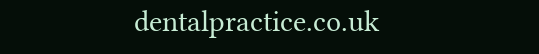dentalpractice.co.uk